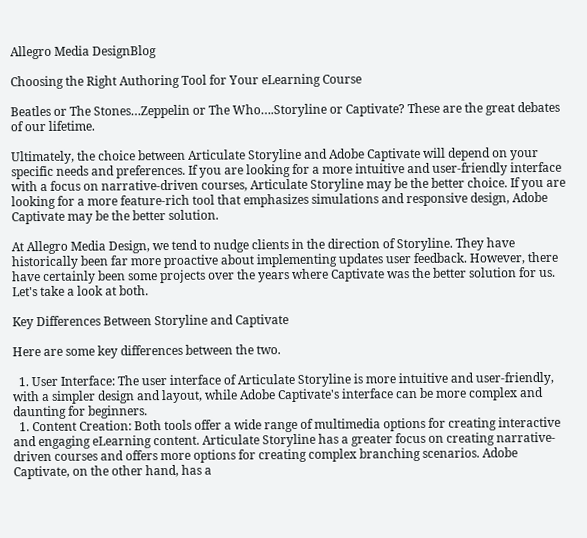Allegro Media DesignBlog

Choosing the Right Authoring Tool for Your eLearning Course

Beatles or The Stones…Zeppelin or The Who….Storyline or Captivate? These are the great debates of our lifetime.

Ultimately, the choice between Articulate Storyline and Adobe Captivate will depend on your specific needs and preferences. If you are looking for a more intuitive and user-friendly interface with a focus on narrative-driven courses, Articulate Storyline may be the better choice. If you are looking for a more feature-rich tool that emphasizes simulations and responsive design, Adobe Captivate may be the better solution.

At Allegro Media Design, we tend to nudge clients in the direction of Storyline. They have historically been far more proactive about implementing updates user feedback. However, there have certainly been some projects over the years where Captivate was the better solution for us. Let's take a look at both.

Key Differences Between Storyline and Captivate

Here are some key differences between the two.

  1. User Interface: The user interface of Articulate Storyline is more intuitive and user-friendly, with a simpler design and layout, while Adobe Captivate's interface can be more complex and daunting for beginners.
  1. Content Creation: Both tools offer a wide range of multimedia options for creating interactive and engaging eLearning content. Articulate Storyline has a greater focus on creating narrative-driven courses and offers more options for creating complex branching scenarios. Adobe Captivate, on the other hand, has a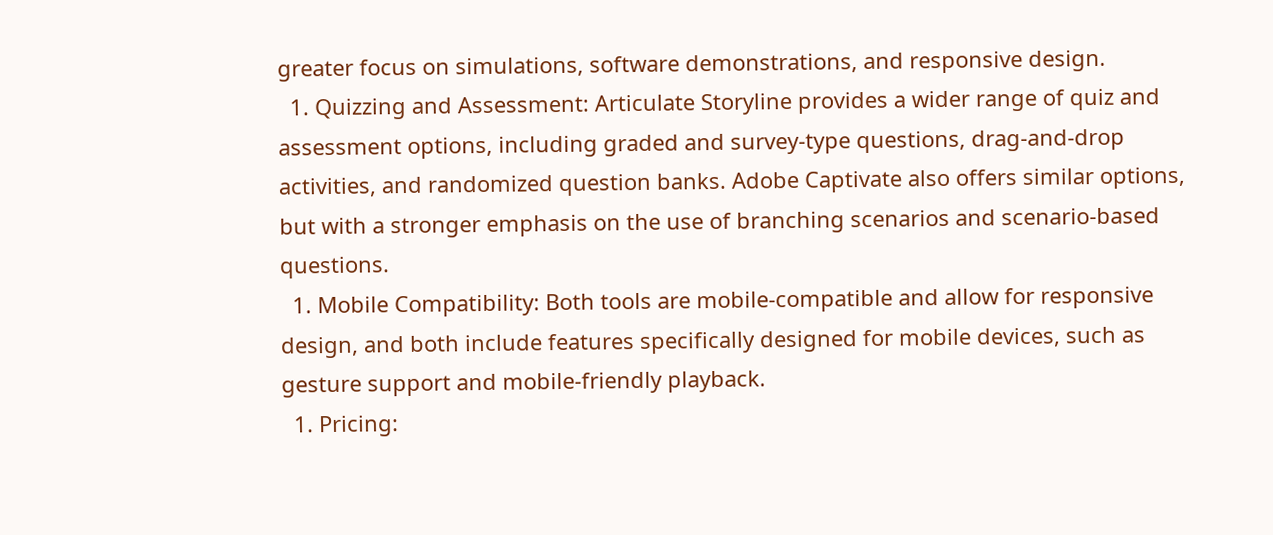greater focus on simulations, software demonstrations, and responsive design.
  1. Quizzing and Assessment: Articulate Storyline provides a wider range of quiz and assessment options, including graded and survey-type questions, drag-and-drop activities, and randomized question banks. Adobe Captivate also offers similar options, but with a stronger emphasis on the use of branching scenarios and scenario-based questions.
  1. Mobile Compatibility: Both tools are mobile-compatible and allow for responsive design, and both include features specifically designed for mobile devices, such as gesture support and mobile-friendly playback.
  1. Pricing: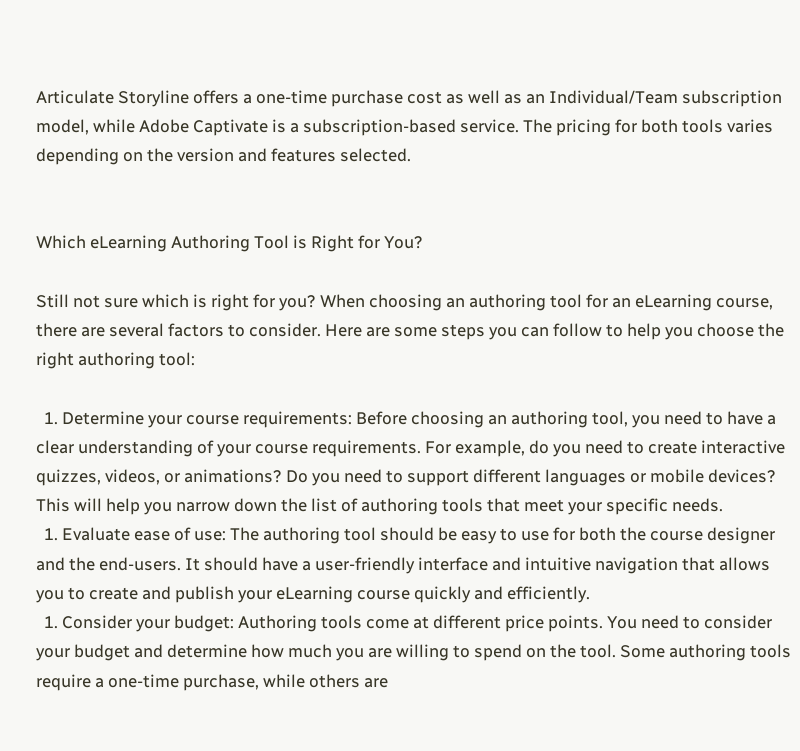Articulate Storyline offers a one-time purchase cost as well as an Individual/Team subscription model, while Adobe Captivate is a subscription-based service. The pricing for both tools varies depending on the version and features selected.


Which eLearning Authoring Tool is Right for You?

Still not sure which is right for you? When choosing an authoring tool for an eLearning course, there are several factors to consider. Here are some steps you can follow to help you choose the right authoring tool:

  1. Determine your course requirements: Before choosing an authoring tool, you need to have a clear understanding of your course requirements. For example, do you need to create interactive quizzes, videos, or animations? Do you need to support different languages or mobile devices? This will help you narrow down the list of authoring tools that meet your specific needs.
  1. Evaluate ease of use: The authoring tool should be easy to use for both the course designer and the end-users. It should have a user-friendly interface and intuitive navigation that allows you to create and publish your eLearning course quickly and efficiently.
  1. Consider your budget: Authoring tools come at different price points. You need to consider your budget and determine how much you are willing to spend on the tool. Some authoring tools require a one-time purchase, while others are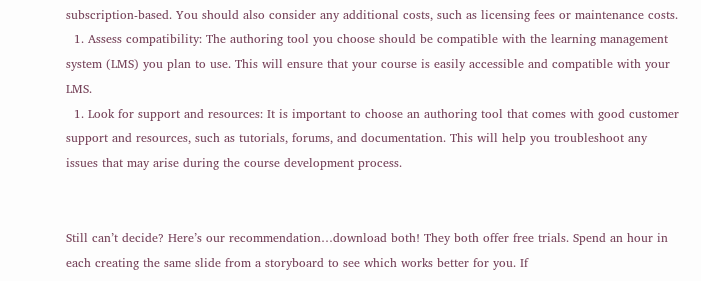subscription-based. You should also consider any additional costs, such as licensing fees or maintenance costs.
  1. Assess compatibility: The authoring tool you choose should be compatible with the learning management system (LMS) you plan to use. This will ensure that your course is easily accessible and compatible with your LMS.
  1. Look for support and resources: It is important to choose an authoring tool that comes with good customer support and resources, such as tutorials, forums, and documentation. This will help you troubleshoot any issues that may arise during the course development process.


Still can’t decide? Here’s our recommendation…download both! They both offer free trials. Spend an hour in each creating the same slide from a storyboard to see which works better for you. If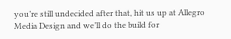you’re still undecided after that, hit us up at Allegro Media Design and we’ll do the build for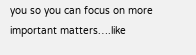you so you can focus on more important matters….like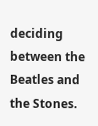deciding between the Beatles and the Stones.